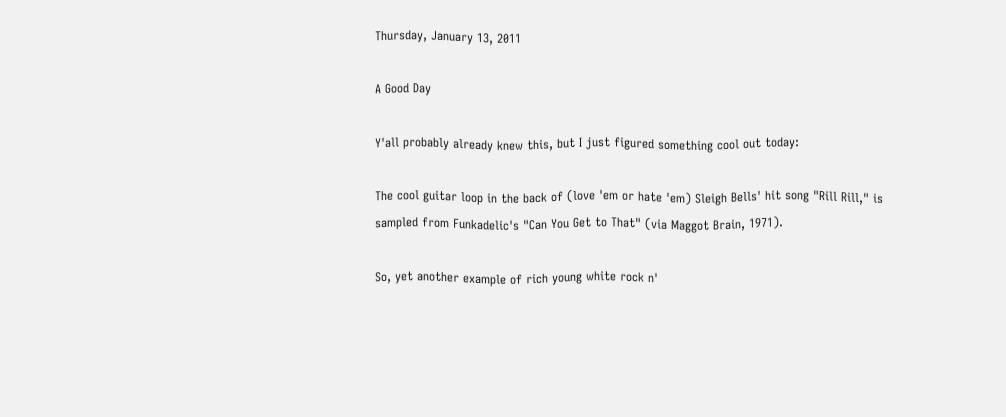Thursday, January 13, 2011

A Good Day

Y'all probably already knew this, but I just figured something cool out today:

The cool guitar loop in the back of (love 'em or hate 'em) Sleigh Bells' hit song "Rill Rill," is sampled from Funkadelic's "Can You Get to That" (via Maggot Brain, 1971).

So, yet another example of rich young white rock n'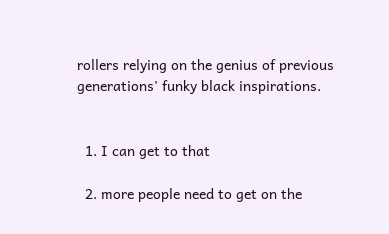rollers relying on the genius of previous generations' funky black inspirations.


  1. I can get to that

  2. more people need to get on the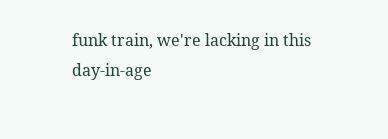funk train, we're lacking in this day-in-age